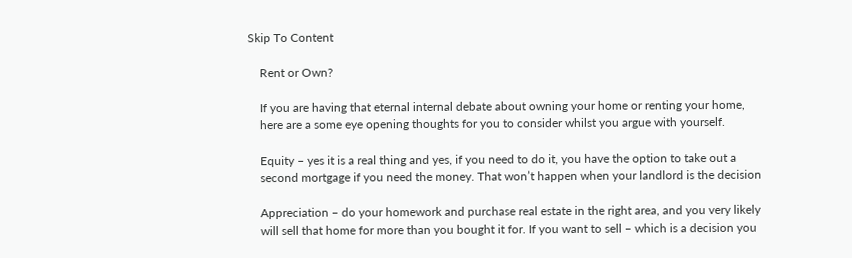Skip To Content

    Rent or Own?

    If you are having that eternal internal debate about owning your home or renting your home,
    here are a some eye opening thoughts for you to consider whilst you argue with yourself.

    Equity – yes it is a real thing and yes, if you need to do it, you have the option to take out a
    second mortgage if you need the money. That won’t happen when your landlord is the decision

    Appreciation – do your homework and purchase real estate in the right area, and you very likely
    will sell that home for more than you bought it for. If you want to sell – which is a decision you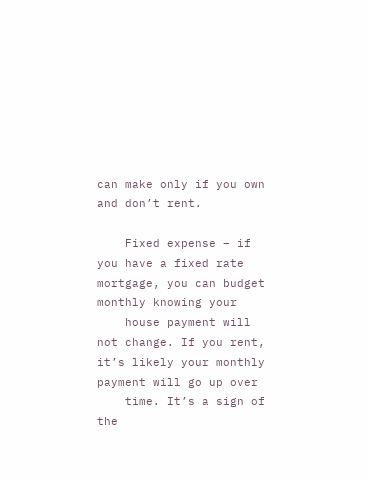can make only if you own and don’t rent.

    Fixed expense – if you have a fixed rate mortgage, you can budget monthly knowing your
    house payment will not change. If you rent, it’s likely your monthly payment will go up over
    time. It’s a sign of the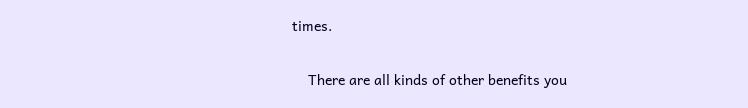times.

    There are all kinds of other benefits you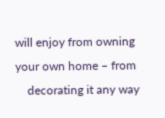will enjoy from owning your own home – from
    decorating it any way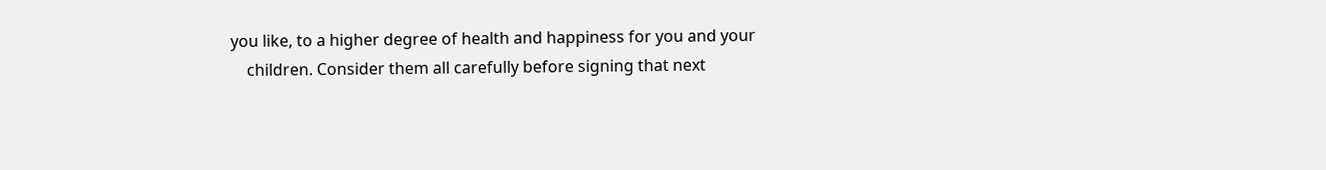you like, to a higher degree of health and happiness for you and your
    children. Consider them all carefully before signing that next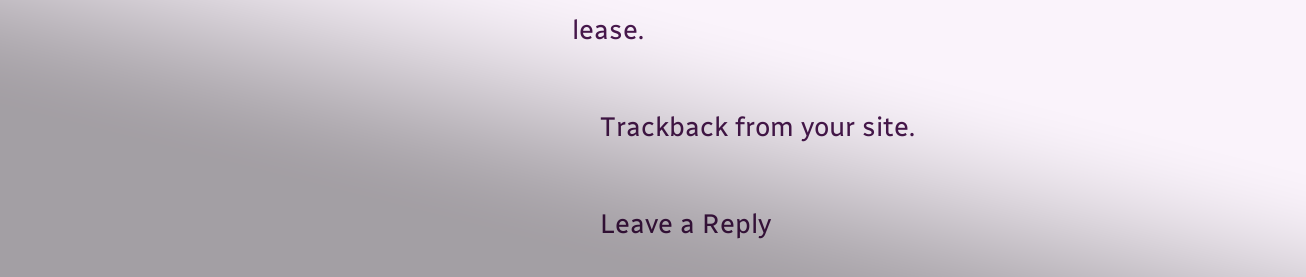lease.

    Trackback from your site.

    Leave a Reply